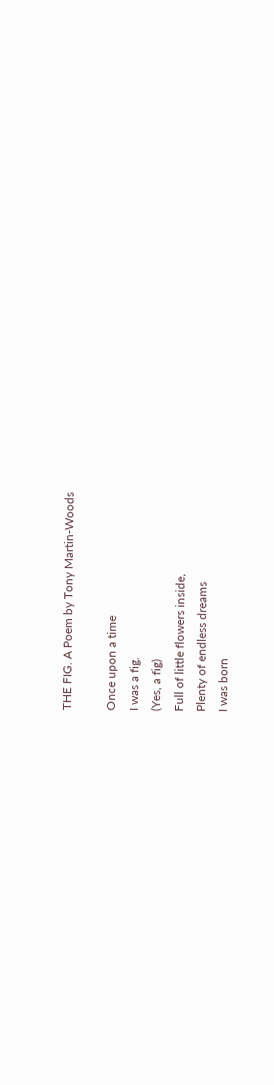THE FIG. A Poem by Tony Martin-Woods

Once upon a time
I was a fig.
(Yes, a fig)
Full of little flowers inside,
Plenty of endless dreams
I was born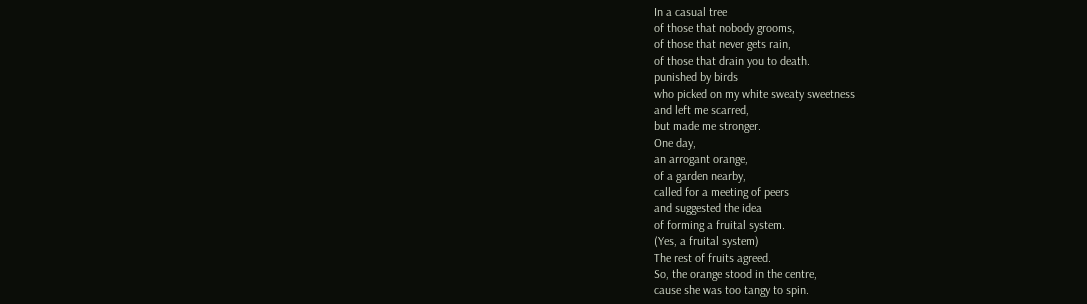In a casual tree
of those that nobody grooms,
of those that never gets rain,
of those that drain you to death.
punished by birds
who picked on my white sweaty sweetness
and left me scarred,
but made me stronger.
One day,
an arrogant orange,
of a garden nearby,
called for a meeting of peers
and suggested the idea
of forming a fruital system.
(Yes, a fruital system)
The rest of fruits agreed.
So, the orange stood in the centre,
cause she was too tangy to spin.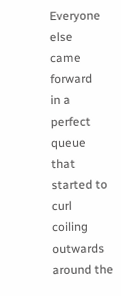Everyone else
came forward
in a perfect queue
that started to curl
coiling outwards
around the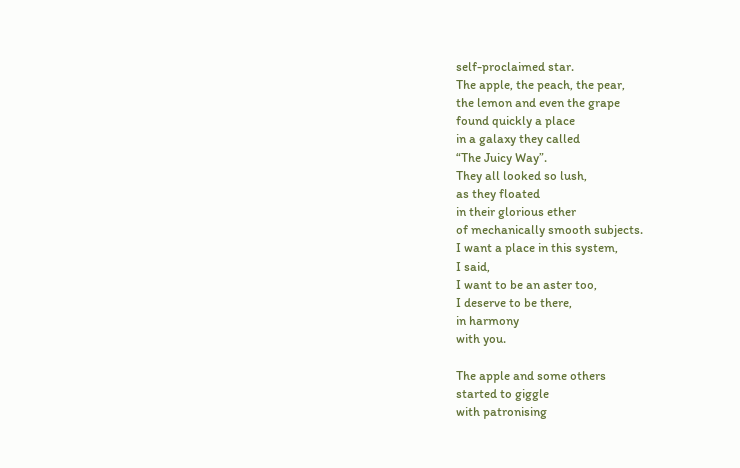self-proclaimed star.
The apple, the peach, the pear,
the lemon and even the grape
found quickly a place
in a galaxy they called
“The Juicy Way”.
They all looked so lush,
as they floated
in their glorious ether
of mechanically smooth subjects.
I want a place in this system,
I said,
I want to be an aster too,
I deserve to be there,
in harmony
with you.

The apple and some others
started to giggle
with patronising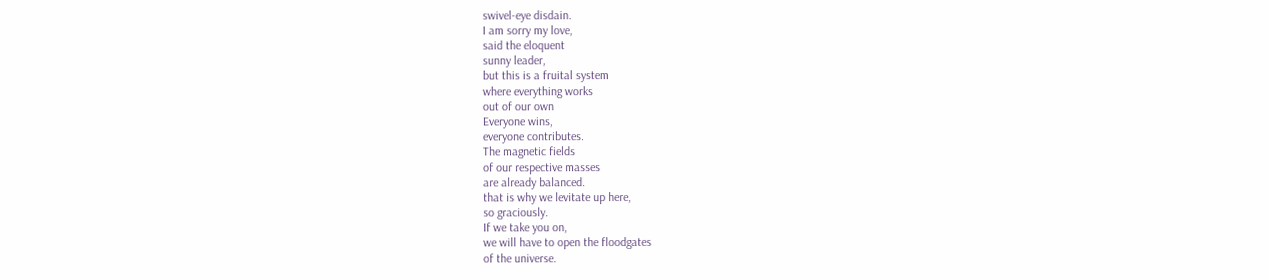swivel-eye disdain.
I am sorry my love,
said the eloquent
sunny leader,
but this is a fruital system
where everything works
out of our own
Everyone wins,
everyone contributes.
The magnetic fields
of our respective masses
are already balanced.
that is why we levitate up here,
so graciously.
If we take you on,
we will have to open the floodgates
of the universe.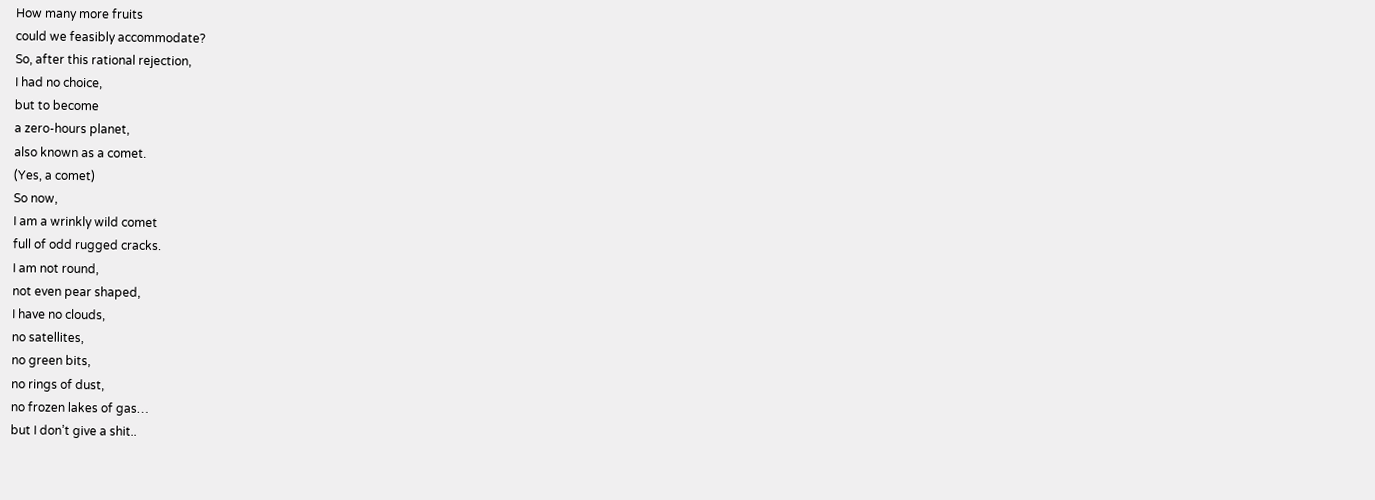How many more fruits
could we feasibly accommodate?
So, after this rational rejection,
I had no choice,
but to become
a zero-hours planet,
also known as a comet.
(Yes, a comet)
So now,
I am a wrinkly wild comet
full of odd rugged cracks.
I am not round,
not even pear shaped,
I have no clouds,
no satellites,
no green bits,
no rings of dust,
no frozen lakes of gas…
but I don’t give a shit..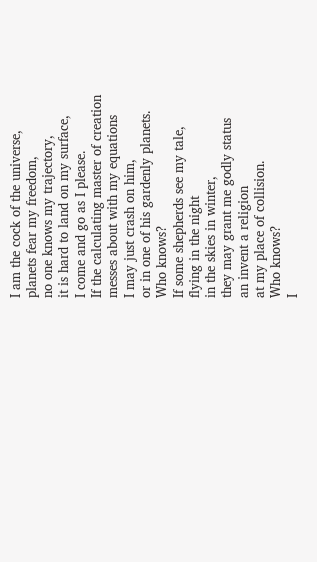I am the cock of the universe,
planets fear my freedom,
no one knows my trajectory,
it is hard to land on my surface,
I come and go as I please.
If the calculating master of creation
messes about with my equations
I may just crash on him,
or in one of his gardenly planets.
Who knows?
If some shepherds see my tale,
flying in the night
in the skies in winter,
they may grant me godly status
an invent a religion
at my place of collision.
Who knows?
I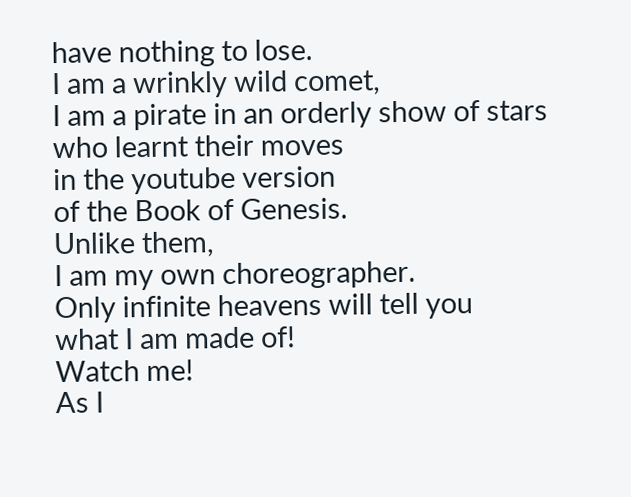have nothing to lose.
I am a wrinkly wild comet,
I am a pirate in an orderly show of stars
who learnt their moves
in the youtube version
of the Book of Genesis.
Unlike them,
I am my own choreographer.
Only infinite heavens will tell you
what I am made of!
Watch me!
As I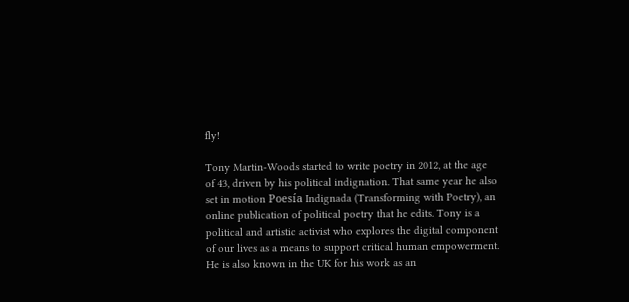fly!

Tony Martin-Woods started to write poetry in 2012, at the age of 43, driven by his political indignation. That same year he also set in motion Poesía Indignada (Transforming with Poetry), an online publication of political poetry that he edits. Tony is a political and artistic activist who explores the digital component of our lives as a means to support critical human empowerment. He is also known in the UK for his work as an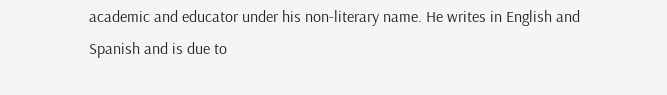academic and educator under his non-literary name. He writes in English and Spanish and is due to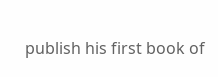publish his first book of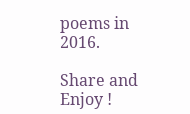poems in 2016.

Share and Enjoy !